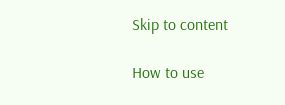Skip to content

How to use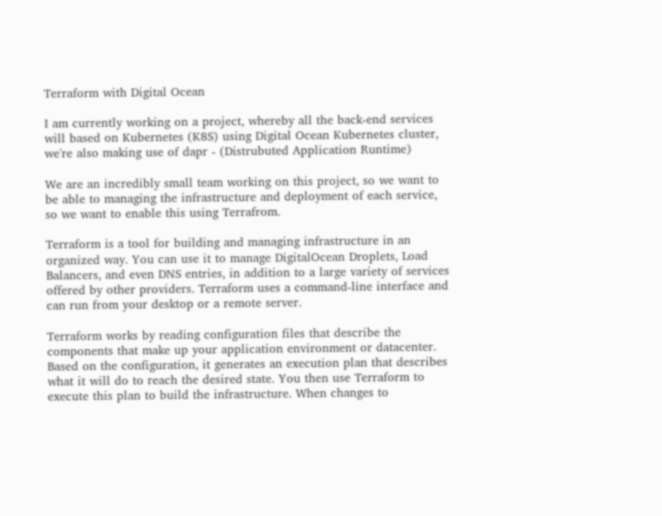Terraform with Digital Ocean

I am currently working on a project, whereby all the back-end services will based on Kubernetes (K8S) using Digital Ocean Kubernetes cluster, we're also making use of dapr - (Distrubuted Application Runtime)

We are an incredibly small team working on this project, so we want to be able to managing the infrastructure and deployment of each service, so we want to enable this using Terrafrom.

Terraform is a tool for building and managing infrastructure in an organized way. You can use it to manage DigitalOcean Droplets, Load Balancers, and even DNS entries, in addition to a large variety of services offered by other providers. Terraform uses a command-line interface and can run from your desktop or a remote server.

Terraform works by reading configuration files that describe the components that make up your application environment or datacenter. Based on the configuration, it generates an execution plan that describes what it will do to reach the desired state. You then use Terraform to execute this plan to build the infrastructure. When changes to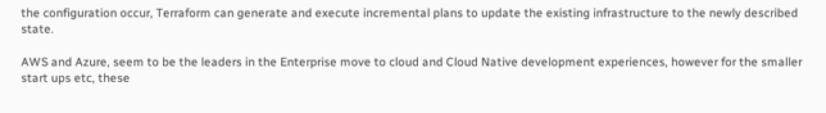the configuration occur, Terraform can generate and execute incremental plans to update the existing infrastructure to the newly described state.

AWS and Azure, seem to be the leaders in the Enterprise move to cloud and Cloud Native development experiences, however for the smaller start ups etc, these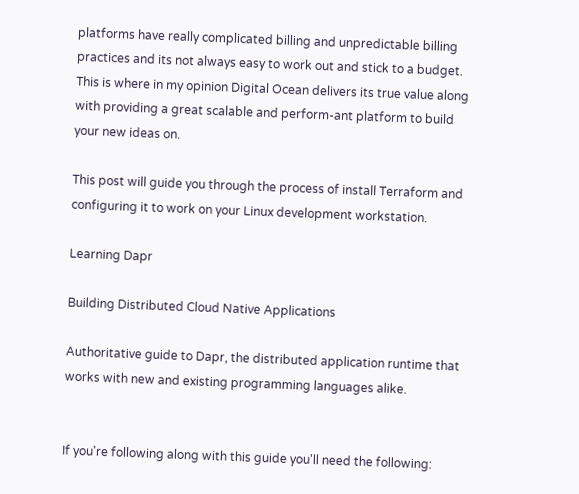platforms have really complicated billing and unpredictable billing practices and its not always easy to work out and stick to a budget. This is where in my opinion Digital Ocean delivers its true value along with providing a great scalable and perform-ant platform to build your new ideas on.

This post will guide you through the process of install Terraform and configuring it to work on your Linux development workstation.

Learning Dapr

Building Distributed Cloud Native Applications

Authoritative guide to Dapr, the distributed application runtime that works with new and existing programming languages alike.


If you're following along with this guide you'll need the following: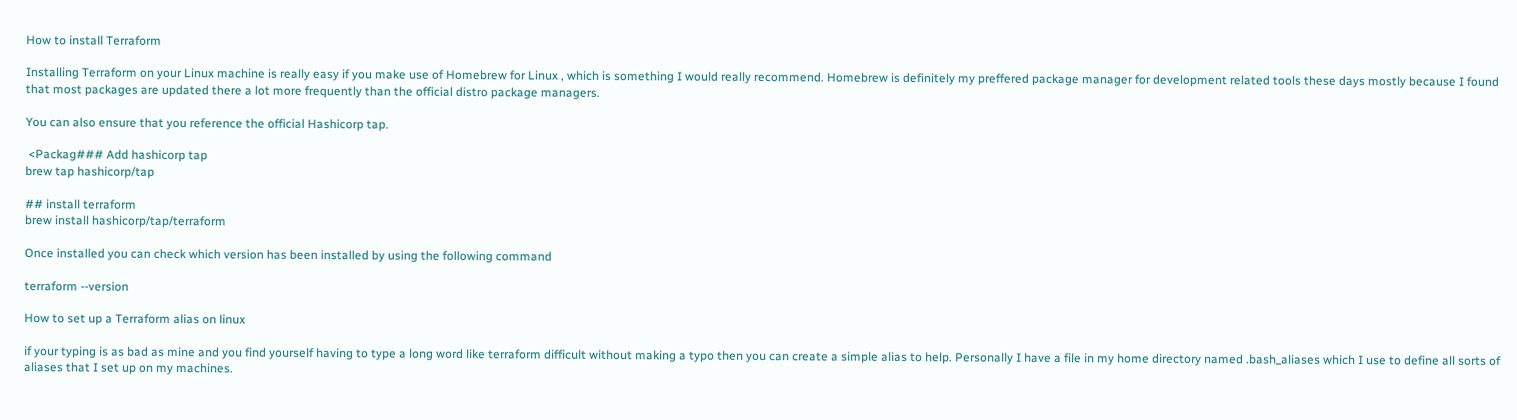How to install Terraform

Installing Terraform on your Linux machine is really easy if you make use of Homebrew for Linux , which is something I would really recommend. Homebrew is definitely my preffered package manager for development related tools these days mostly because I found that most packages are updated there a lot more frequently than the official distro package managers.

You can also ensure that you reference the official Hashicorp tap.

 <Packag### Add hashicorp tap
brew tap hashicorp/tap

## install terraform
brew install hashicorp/tap/terraform

Once installed you can check which version has been installed by using the following command

terraform --version

How to set up a Terraform alias on linux

if your typing is as bad as mine and you find yourself having to type a long word like terraform difficult without making a typo then you can create a simple alias to help. Personally I have a file in my home directory named .bash_aliases which I use to define all sorts of aliases that I set up on my machines.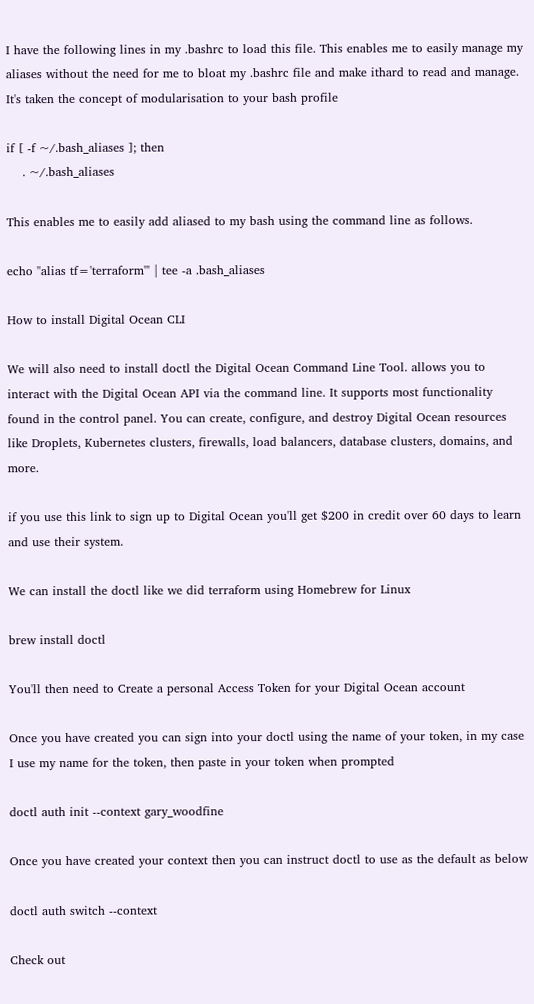I have the following lines in my .bashrc to load this file. This enables me to easily manage my aliases without the need for me to bloat my .bashrc file and make ithard to read and manage. It's taken the concept of modularisation to your bash profile

if [ -f ~/.bash_aliases ]; then
    . ~/.bash_aliases

This enables me to easily add aliased to my bash using the command line as follows.

echo "alias tf='terraform'" | tee -a .bash_aliases

How to install Digital Ocean CLI

We will also need to install doctl the Digital Ocean Command Line Tool. allows you to interact with the Digital Ocean API via the command line. It supports most functionality found in the control panel. You can create, configure, and destroy Digital Ocean resources like Droplets, Kubernetes clusters, firewalls, load balancers, database clusters, domains, and more.

if you use this link to sign up to Digital Ocean you'll get $200 in credit over 60 days to learn and use their system.

We can install the doctl like we did terraform using Homebrew for Linux

brew install doctl

You'll then need to Create a personal Access Token for your Digital Ocean account

Once you have created you can sign into your doctl using the name of your token, in my case I use my name for the token, then paste in your token when prompted

doctl auth init --context gary_woodfine

Once you have created your context then you can instruct doctl to use as the default as below

doctl auth switch --context

Check out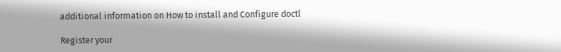additional information on How to install and Configure doctl

Register your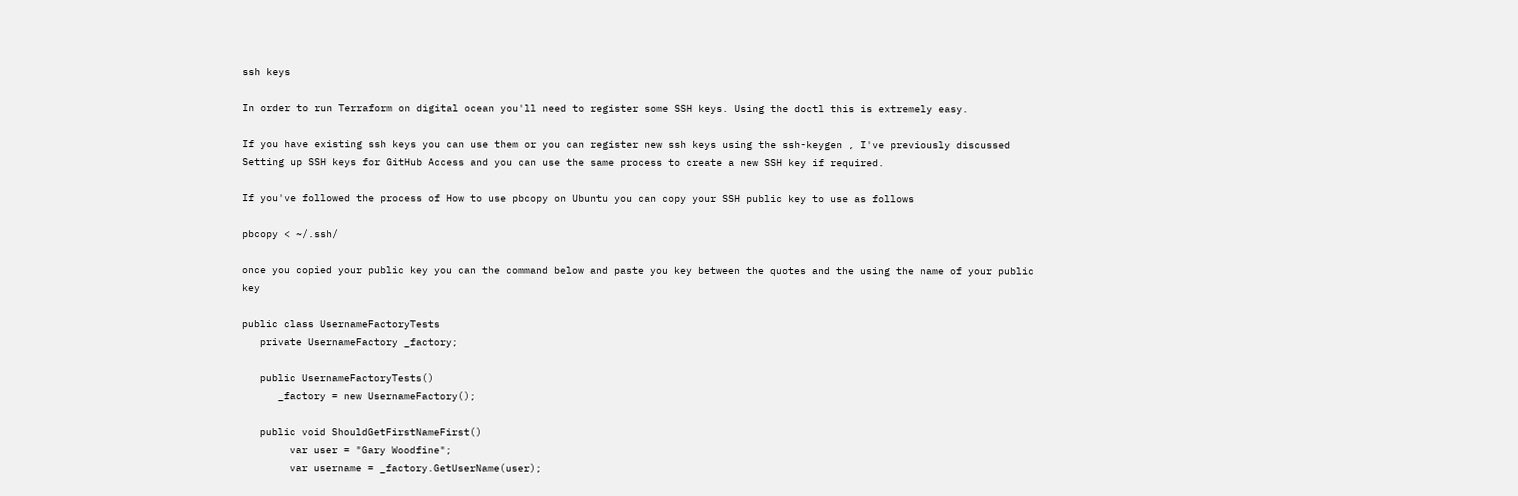ssh keys

In order to run Terraform on digital ocean you'll need to register some SSH keys. Using the doctl this is extremely easy.

If you have existing ssh keys you can use them or you can register new ssh keys using the ssh-keygen , I've previously discussed Setting up SSH keys for GitHub Access and you can use the same process to create a new SSH key if required.

If you've followed the process of How to use pbcopy on Ubuntu you can copy your SSH public key to use as follows

pbcopy < ~/.ssh/

once you copied your public key you can the command below and paste you key between the quotes and the using the name of your public key

public class UsernameFactoryTests
   private UsernameFactory _factory;

   public UsernameFactoryTests()
      _factory = new UsernameFactory();

   public void ShouldGetFirstNameFirst()
        var user = "Gary Woodfine";
        var username = _factory.GetUserName(user);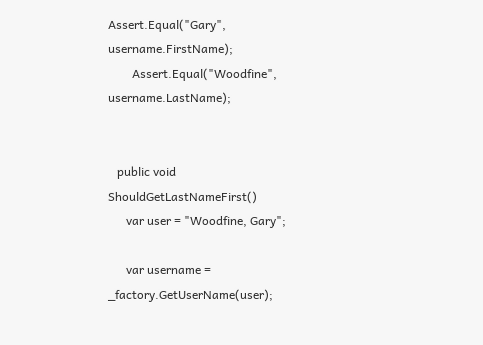Assert.Equal("Gary", username.FirstName);
        Assert.Equal("Woodfine", username.LastName);


   public void ShouldGetLastNameFirst()
      var user = "Woodfine, Gary";

      var username = _factory.GetUserName(user);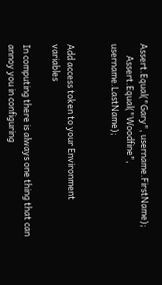Assert.Equal("Gary", username.FirstName);
      Assert.Equal("Woodfine", username.LastName);


Add access token to your Environment variables

In computing there is always one thing that can annoy you in configuring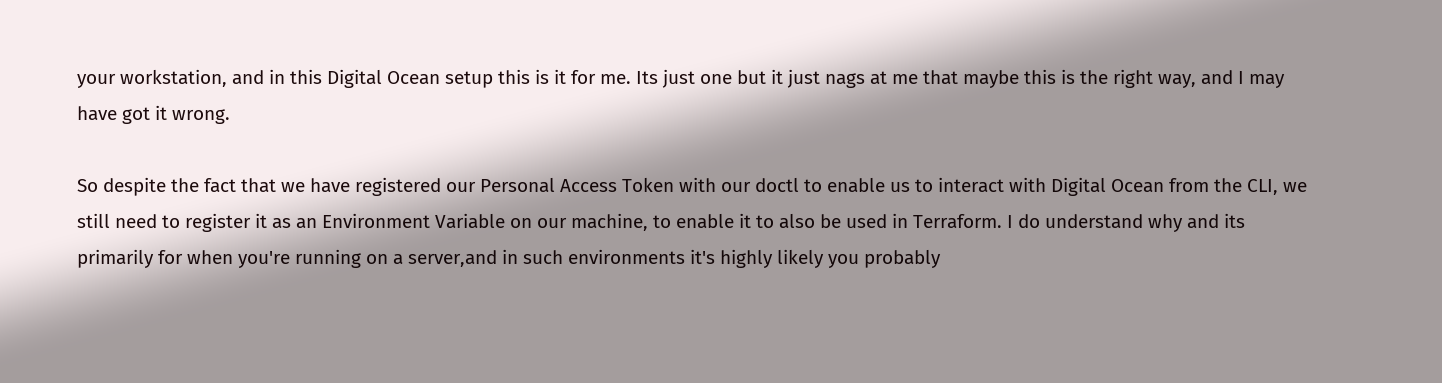your workstation, and in this Digital Ocean setup this is it for me. Its just one but it just nags at me that maybe this is the right way, and I may have got it wrong.

So despite the fact that we have registered our Personal Access Token with our doctl to enable us to interact with Digital Ocean from the CLI, we still need to register it as an Environment Variable on our machine, to enable it to also be used in Terraform. I do understand why and its primarily for when you're running on a server,and in such environments it's highly likely you probably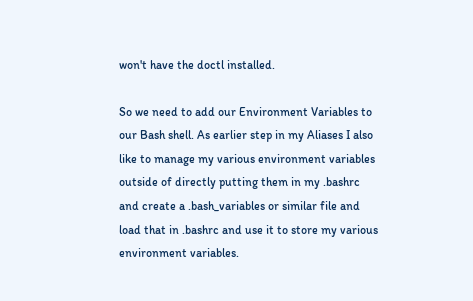won't have the doctl installed.

So we need to add our Environment Variables to our Bash shell. As earlier step in my Aliases I also like to manage my various environment variables outside of directly putting them in my .bashrc and create a .bash_variables or similar file and load that in .bashrc and use it to store my various environment variables.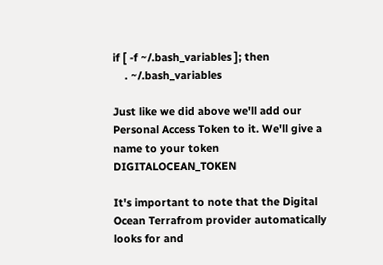if [ -f ~/.bash_variables ]; then
    . ~/.bash_variables

Just like we did above we'll add our Personal Access Token to it. We'll give a name to your token DIGITALOCEAN_TOKEN

It's important to note that the Digital Ocean Terrafrom provider automatically looks for and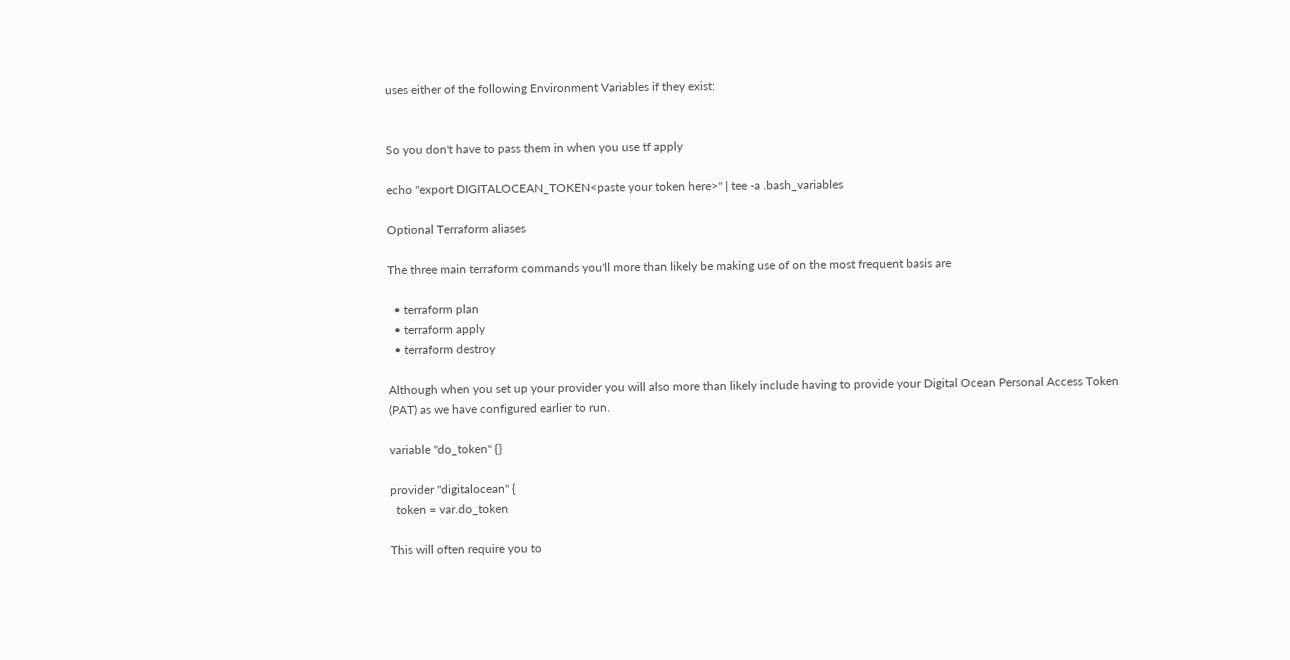uses either of the following Environment Variables if they exist:


So you don't have to pass them in when you use tf apply

echo "export DIGITALOCEAN_TOKEN<paste your token here>" | tee -a .bash_variables

Optional Terraform aliases

The three main terraform commands you'll more than likely be making use of on the most frequent basis are

  • terraform plan
  • terraform apply
  • terraform destroy

Although when you set up your provider you will also more than likely include having to provide your Digital Ocean Personal Access Token (PAT) as we have configured earlier to run.

variable "do_token" {}

provider "digitalocean" {
  token = var.do_token

This will often require you to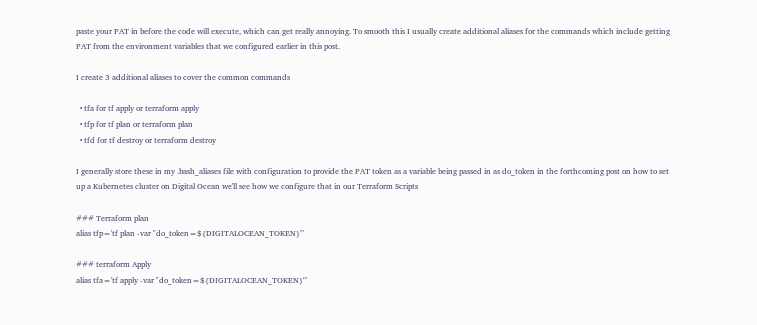paste your PAT in before the code will execute, which can get really annoying. To smooth this I usually create additional aliases for the commands which include getting PAT from the environment variables that we configured earlier in this post.

I create 3 additional aliases to cover the common commands

  • tfa for tf apply or terraform apply
  • tfp for tf plan or terraform plan
  • tfd for tf destroy or terraform destroy

I generally store these in my .bash_aliases file with configuration to provide the PAT token as a variable being passed in as do_token in the forthcoming post on how to set up a Kubernetes cluster on Digital Ocean we'll see how we configure that in our Terraform Scripts

### Terraform plan
alias tfp='tf plan -var "do_token=${DIGITALOCEAN_TOKEN}"'

### terraform Apply
alias tfa='tf apply -var "do_token=${DIGITALOCEAN_TOKEN}"'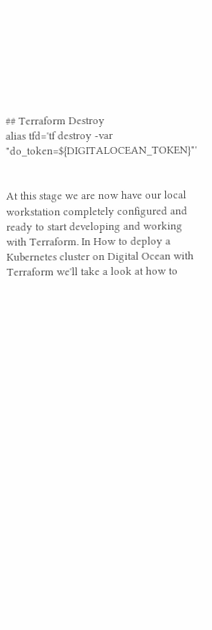## Terraform Destroy
alias tfd='tf destroy -var "do_token=${DIGITALOCEAN_TOKEN}"'


At this stage we are now have our local workstation completely configured and ready to start developing and working with Terraform. In How to deploy a Kubernetes cluster on Digital Ocean with Terraform we'll take a look at how to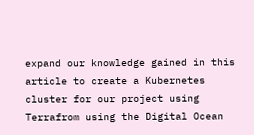expand our knowledge gained in this article to create a Kubernetes cluster for our project using Terrafrom using the Digital Ocean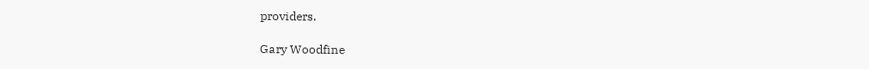providers.

Gary Woodfine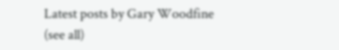Latest posts by Gary Woodfine (see all)